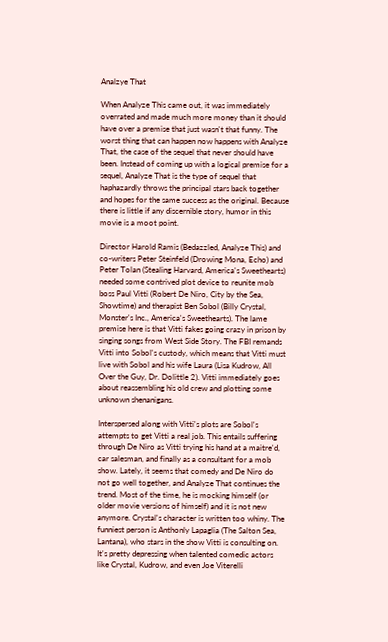Analzye That

When Analyze This came out, it was immediately overrated and made much more money than it should have over a premise that just wasn't that funny. The worst thing that can happen now happens with Analyze That, the case of the sequel that never should have been. Instead of coming up with a logical premise for a sequel, Analyze That is the type of sequel that haphazardly throws the principal stars back together and hopes for the same success as the original. Because there is little if any discernible story, humor in this movie is a moot point.

Director Harold Ramis (Bedazzled, Analyze This) and co-writers Peter Steinfeld (Drowing Mona, Echo) and Peter Tolan (Stealing Harvard, America's Sweethearts) needed some contrived plot device to reunite mob boss Paul Vitti (Robert De Niro, City by the Sea, Showtime) and therapist Ben Sobol (Billy Crystal, Monster's Inc., America's Sweethearts). The lame premise here is that Vitti fakes going crazy in prison by singing songs from West Side Story. The FBI remands Vitti into Sobol's custody, which means that Vitti must live with Sobol and his wife Laura (Lisa Kudrow, All Over the Guy, Dr. Dolittle 2). Vitti immediately goes about reassembling his old crew and plotting some unknown shenanigans.

Interspersed along with Vitti's plots are Sobol's attempts to get Vitti a real job. This entails suffering through De Niro as Vitti trying his hand at a maitre'd, car salesman, and finally as a consultant for a mob show. Lately, it seems that comedy and De Niro do not go well together, and Analyze That continues the trend. Most of the time, he is mocking himself (or older movie versions of himself) and it is not new anymore. Crystal's character is written too whiny. The funniest person is Anthonly Lapaglia (The Salton Sea, Lantana), who stars in the show Vitti is consulting on. It's pretty depressing when talented comedic actors like Crystal, Kudrow, and even Joe Viterelli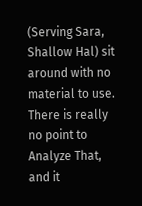(Serving Sara, Shallow Hal) sit around with no material to use. There is really no point to Analyze That, and it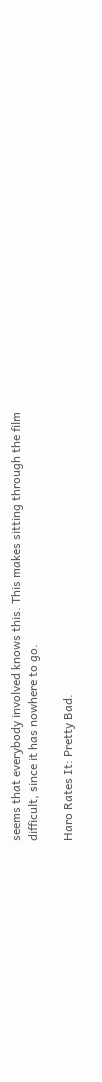seems that everybody involved knows this. This makes sitting through the film difficult, since it has nowhere to go.

Haro Rates It: Pretty Bad.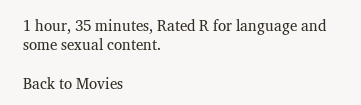1 hour, 35 minutes, Rated R for language and some sexual content.

Back to Movies